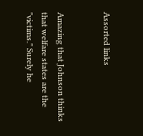Assorted links


Amazing that Johnson thinks that welfare states are the "victims." Surely he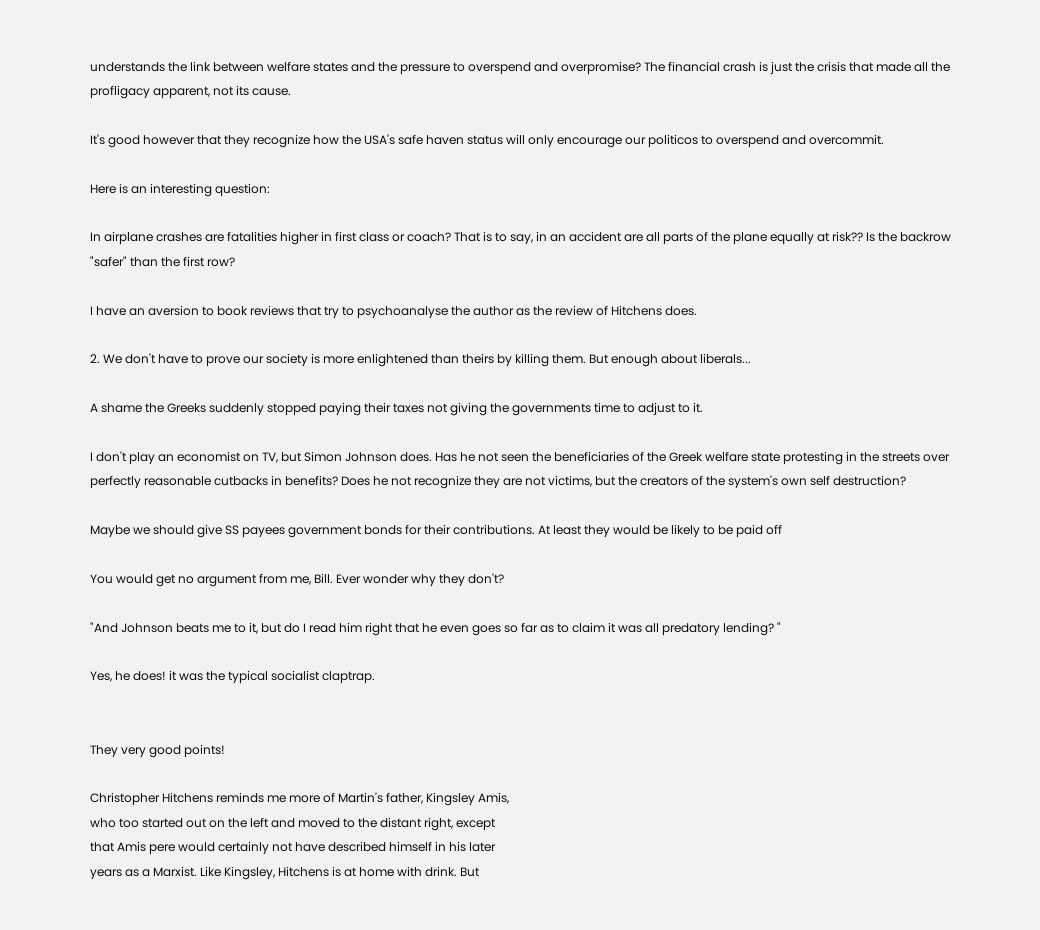understands the link between welfare states and the pressure to overspend and overpromise? The financial crash is just the crisis that made all the profligacy apparent, not its cause.

It's good however that they recognize how the USA's safe haven status will only encourage our politicos to overspend and overcommit.

Here is an interesting question:

In airplane crashes are fatalities higher in first class or coach? That is to say, in an accident are all parts of the plane equally at risk?? Is the backrow "safer" than the first row?

I have an aversion to book reviews that try to psychoanalyse the author as the review of Hitchens does.

2. We don't have to prove our society is more enlightened than theirs by killing them. But enough about liberals...

A shame the Greeks suddenly stopped paying their taxes not giving the governments time to adjust to it.

I don't play an economist on TV, but Simon Johnson does. Has he not seen the beneficiaries of the Greek welfare state protesting in the streets over perfectly reasonable cutbacks in benefits? Does he not recognize they are not victims, but the creators of the system's own self destruction?

Maybe we should give SS payees government bonds for their contributions. At least they would be likely to be paid off

You would get no argument from me, Bill. Ever wonder why they don't?

"And Johnson beats me to it, but do I read him right that he even goes so far as to claim it was all predatory lending? "

Yes, he does! it was the typical socialist claptrap.


They very good points!

Christopher Hitchens reminds me more of Martin's father, Kingsley Amis,
who too started out on the left and moved to the distant right, except
that Amis pere would certainly not have described himself in his later
years as a Marxist. Like Kingsley, Hitchens is at home with drink. But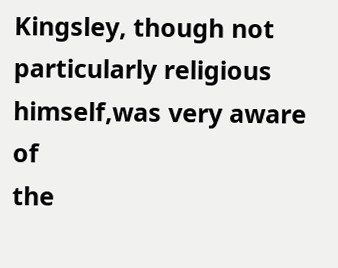Kingsley, though not particularly religious himself,was very aware of
the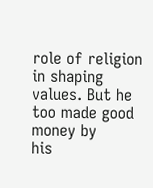role of religion in shaping values. But he too made good money by
his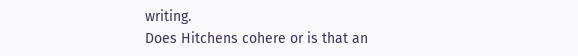writing.
Does Hitchens cohere or is that an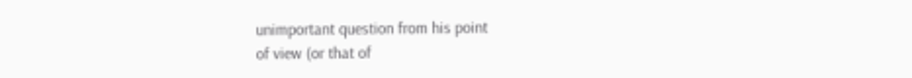unimportant question from his point
of view (or that of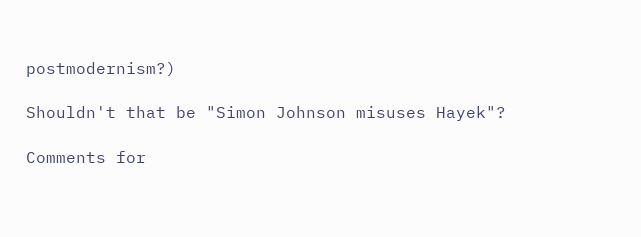postmodernism?)

Shouldn't that be "Simon Johnson misuses Hayek"?

Comments for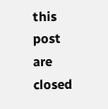this post are closed